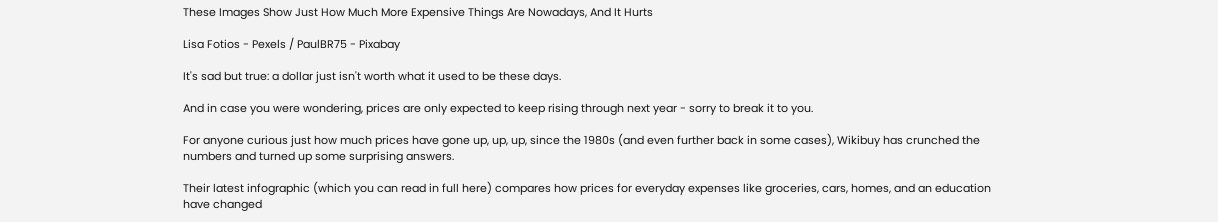These Images Show Just How Much More Expensive Things Are Nowadays, And It Hurts

Lisa Fotios - Pexels / PaulBR75 - Pixabay

It's sad but true: a dollar just isn't worth what it used to be these days.

And in case you were wondering, prices are only expected to keep rising through next year - sorry to break it to you.

For anyone curious just how much prices have gone up, up, up, since the 1980s (and even further back in some cases), Wikibuy has crunched the numbers and turned up some surprising answers.

Their latest infographic (which you can read in full here) compares how prices for everyday expenses like groceries, cars, homes, and an education have changed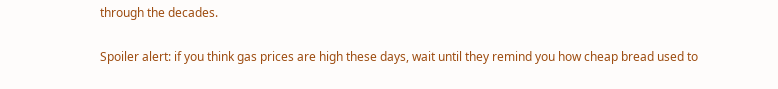through the decades.

Spoiler alert: if you think gas prices are high these days, wait until they remind you how cheap bread used to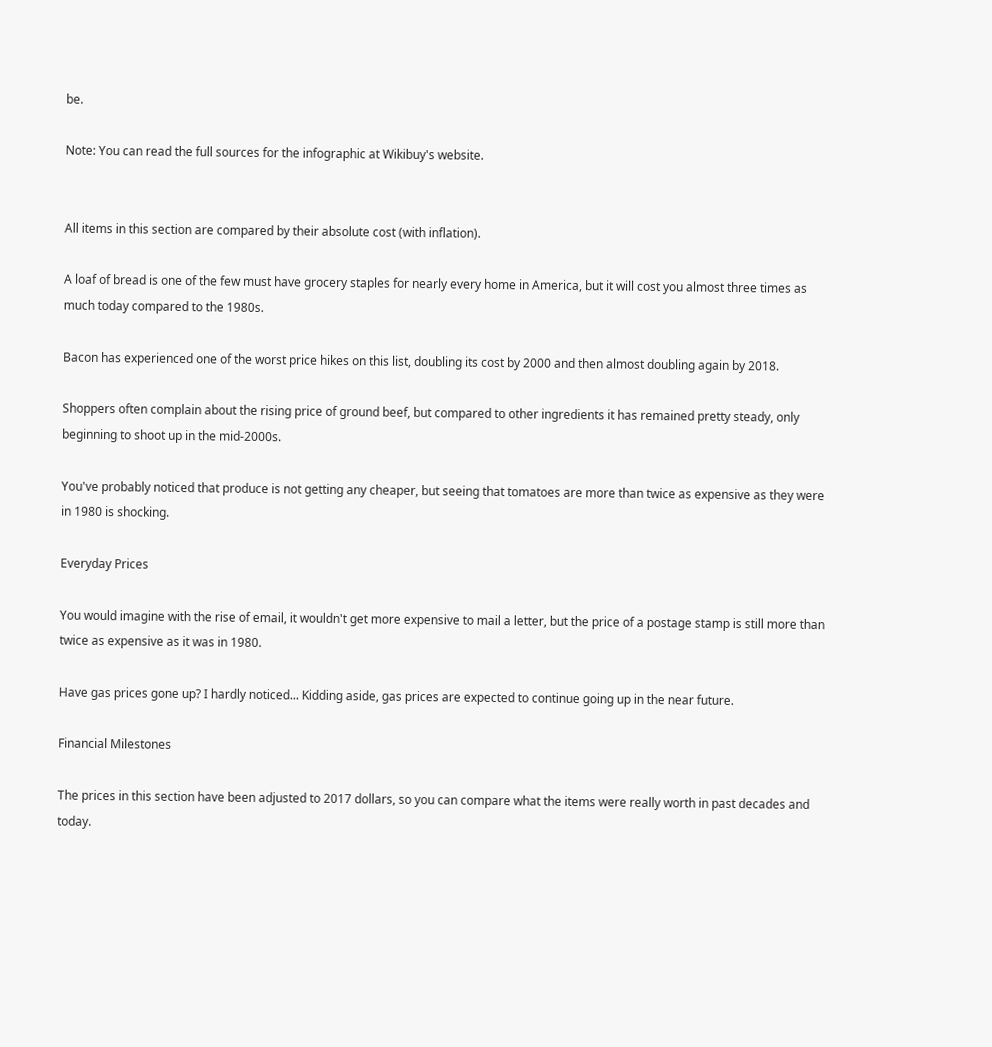be.

Note: You can read the full sources for the infographic at Wikibuy's website.


All items in this section are compared by their absolute cost (with inflation).

A loaf of bread is one of the few must have grocery staples for nearly every home in America, but it will cost you almost three times as much today compared to the 1980s.

Bacon has experienced one of the worst price hikes on this list, doubling its cost by 2000 and then almost doubling again by 2018.

Shoppers often complain about the rising price of ground beef, but compared to other ingredients it has remained pretty steady, only beginning to shoot up in the mid-2000s.

You've probably noticed that produce is not getting any cheaper, but seeing that tomatoes are more than twice as expensive as they were in 1980 is shocking.

Everyday Prices

You would imagine with the rise of email, it wouldn't get more expensive to mail a letter, but the price of a postage stamp is still more than twice as expensive as it was in 1980.

Have gas prices gone up? I hardly noticed... Kidding aside, gas prices are expected to continue going up in the near future.

Financial Milestones

The prices in this section have been adjusted to 2017 dollars, so you can compare what the items were really worth in past decades and today.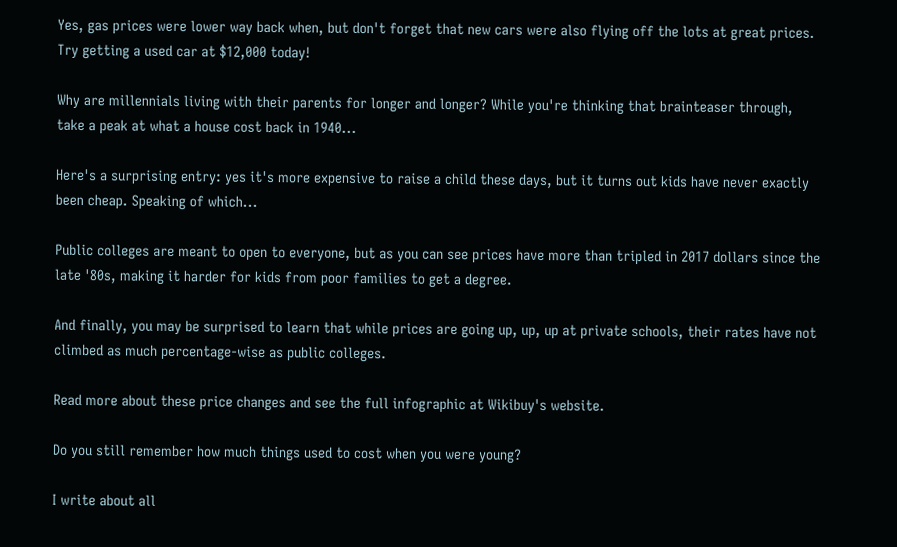Yes, gas prices were lower way back when, but don't forget that new cars were also flying off the lots at great prices. Try getting a used car at $12,000 today!

Why are millennials living with their parents for longer and longer? While you're thinking that brainteaser through, take a peak at what a house cost back in 1940...

Here's a surprising entry: yes it's more expensive to raise a child these days, but it turns out kids have never exactly been cheap. Speaking of which...

Public colleges are meant to open to everyone, but as you can see prices have more than tripled in 2017 dollars since the late '80s, making it harder for kids from poor families to get a degree.

And finally, you may be surprised to learn that while prices are going up, up, up at private schools, their rates have not climbed as much percentage-wise as public colleges.

Read more about these price changes and see the full infographic at Wikibuy's website.

Do you still remember how much things used to cost when you were young?

I write about all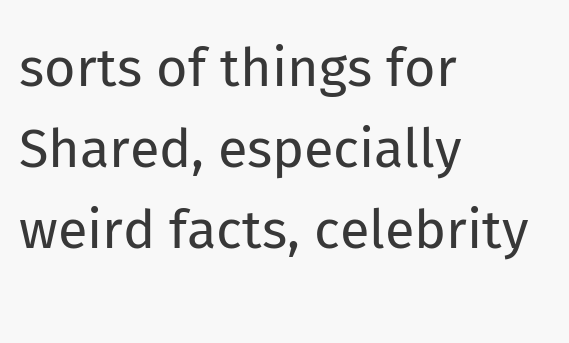sorts of things for Shared, especially weird facts, celebrity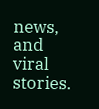news, and viral stories.